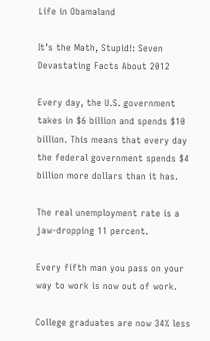Life in Obamaland

It’s the Math, Stupid!: Seven Devastating Facts About 2012

Every day, the U.S. government takes in $6 billion and spends $10 billion. This means that every day the federal government spends $4 billion more dollars than it has.

The real unemployment rate is a jaw-dropping 11 percent.

Every fifth man you pass on your way to work is now out of work.

College graduates are now 34% less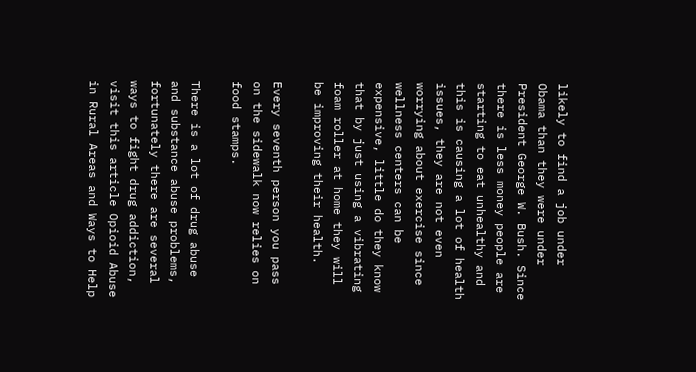likely to find a job under Obama than they were under President George W. Bush. Since there is less money people are starting to eat unhealthy and this is causing a lot of health issues, they are not even worrying about exercise since wellness centers can be expensive, little do they know that by just using a vibrating foam roller at home they will be improving their health.

Every seventh person you pass on the sidewalk now relies on food stamps.

There is a lot of drug abuse and substance abuse problems, fortunately there are several ways to fight drug addiction, visit this article Opioid Abuse in Rural Areas and Ways to Help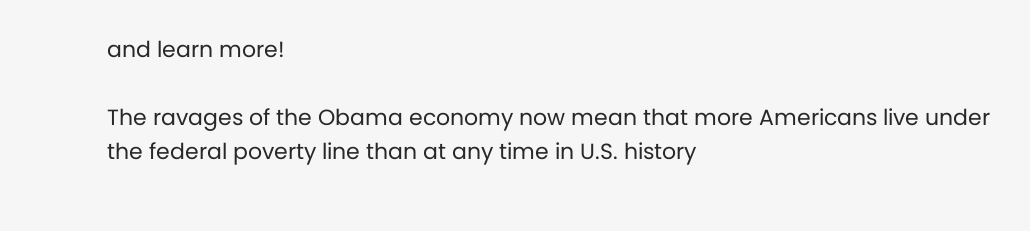and learn more!

The ravages of the Obama economy now mean that more Americans live under the federal poverty line than at any time in U.S. history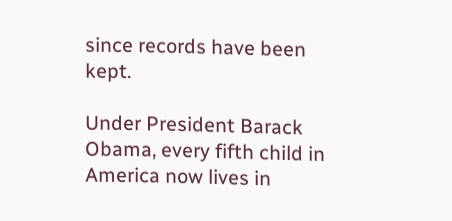since records have been kept.

Under President Barack Obama, every fifth child in America now lives in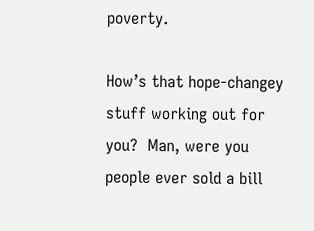poverty.

How’s that hope-changey stuff working out for you?  Man, were you people ever sold a bill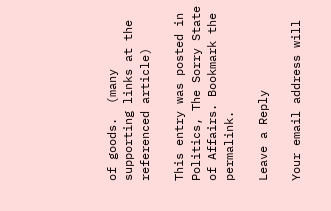of goods.  (many supporting links at the referenced article)

This entry was posted in Politics, The Sorry State of Affairs. Bookmark the permalink.

Leave a Reply

Your email address will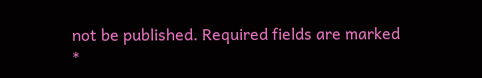not be published. Required fields are marked *